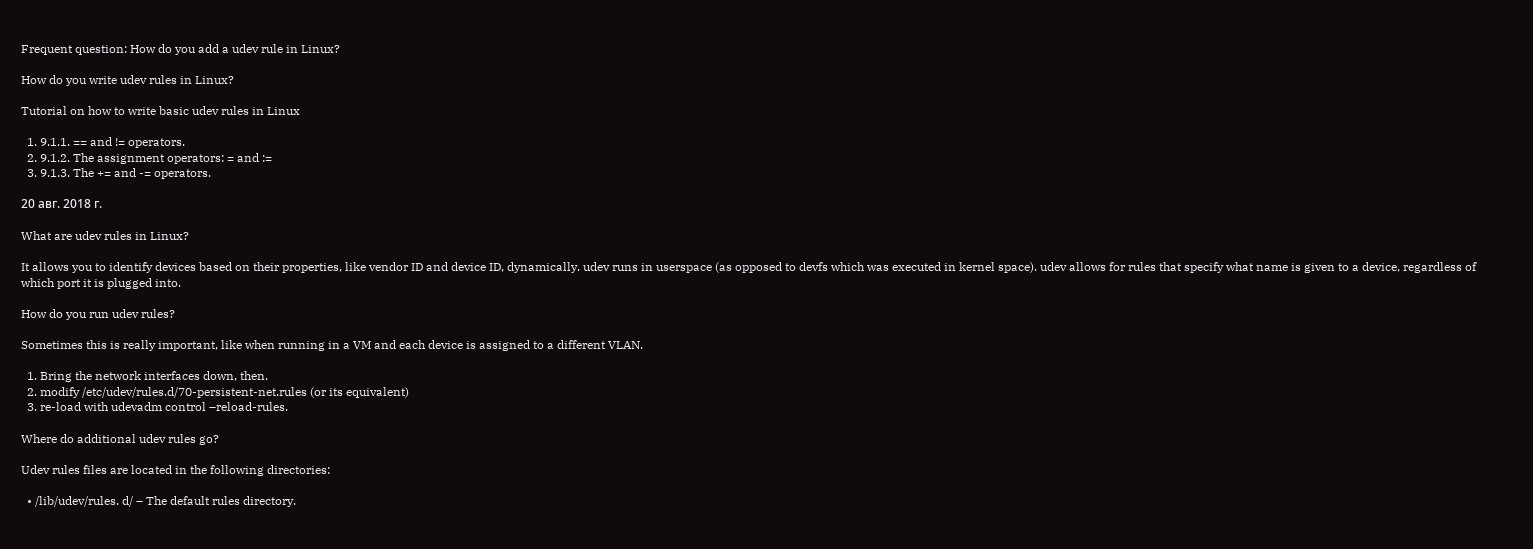Frequent question: How do you add a udev rule in Linux?

How do you write udev rules in Linux?

Tutorial on how to write basic udev rules in Linux

  1. 9.1.1. == and != operators.
  2. 9.1.2. The assignment operators: = and :=
  3. 9.1.3. The += and -= operators.

20 авг. 2018 г.

What are udev rules in Linux?

It allows you to identify devices based on their properties, like vendor ID and device ID, dynamically. udev runs in userspace (as opposed to devfs which was executed in kernel space). udev allows for rules that specify what name is given to a device, regardless of which port it is plugged into.

How do you run udev rules?

Sometimes this is really important, like when running in a VM and each device is assigned to a different VLAN.

  1. Bring the network interfaces down, then.
  2. modify /etc/udev/rules.d/70-persistent-net.rules (or its equivalent)
  3. re-load with udevadm control –reload-rules.

Where do additional udev rules go?

Udev rules files are located in the following directories:

  • /lib/udev/rules. d/ – The default rules directory.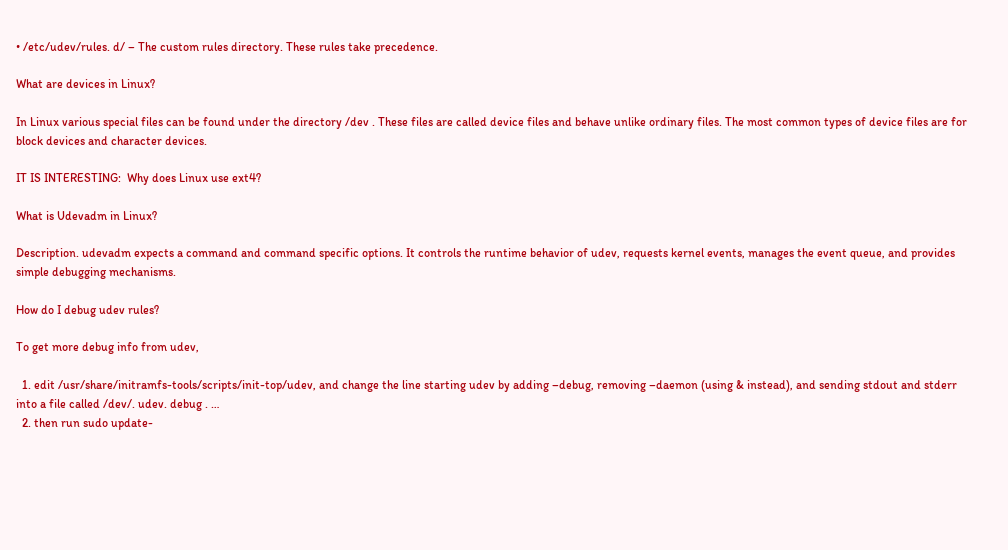• /etc/udev/rules. d/ – The custom rules directory. These rules take precedence.

What are devices in Linux?

In Linux various special files can be found under the directory /dev . These files are called device files and behave unlike ordinary files. The most common types of device files are for block devices and character devices.

IT IS INTERESTING:  Why does Linux use ext4?

What is Udevadm in Linux?

Description. udevadm expects a command and command specific options. It controls the runtime behavior of udev, requests kernel events, manages the event queue, and provides simple debugging mechanisms.

How do I debug udev rules?

To get more debug info from udev,

  1. edit /usr/share/initramfs-tools/scripts/init-top/udev, and change the line starting udev by adding –debug, removing –daemon (using & instead), and sending stdout and stderr into a file called /dev/. udev. debug . …
  2. then run sudo update-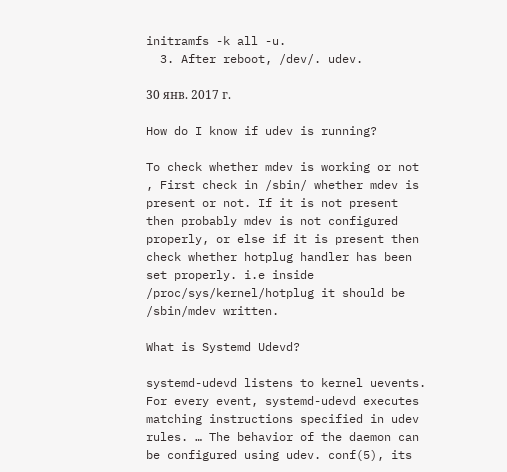initramfs -k all -u.
  3. After reboot, /dev/. udev.

30 янв. 2017 г.

How do I know if udev is running?

To check whether mdev is working or not , First check in /sbin/ whether mdev is present or not. If it is not present then probably mdev is not configured properly, or else if it is present then check whether hotplug handler has been set properly. i.e inside /proc/sys/kernel/hotplug it should be /sbin/mdev written.

What is Systemd Udevd?

systemd-udevd listens to kernel uevents. For every event, systemd-udevd executes matching instructions specified in udev rules. … The behavior of the daemon can be configured using udev. conf(5), its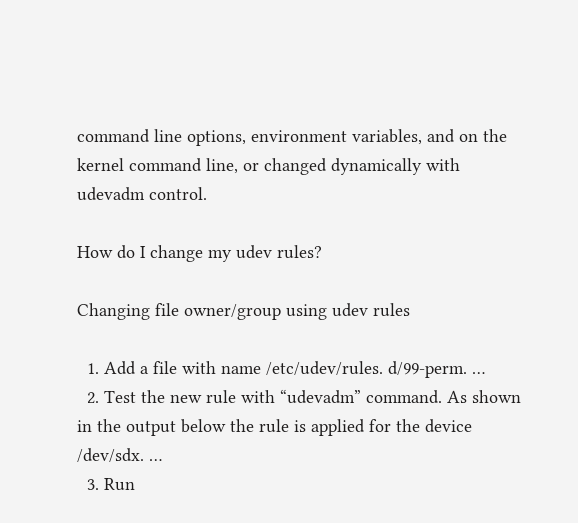command line options, environment variables, and on the kernel command line, or changed dynamically with udevadm control.

How do I change my udev rules?

Changing file owner/group using udev rules

  1. Add a file with name /etc/udev/rules. d/99-perm. …
  2. Test the new rule with “udevadm” command. As shown in the output below the rule is applied for the device /dev/sdx. …
  3. Run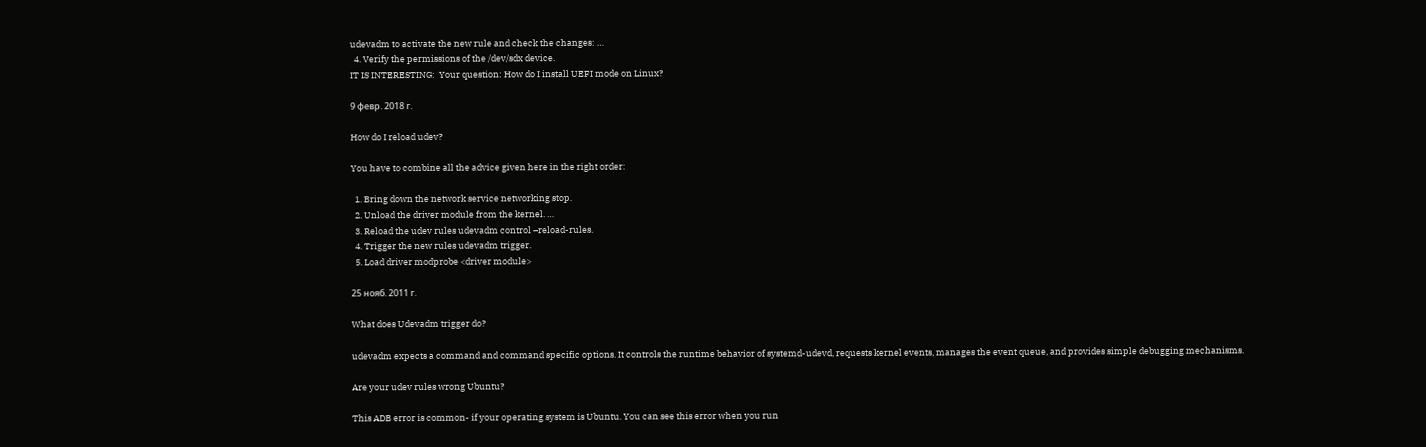udevadm to activate the new rule and check the changes: …
  4. Verify the permissions of the /dev/sdx device.
IT IS INTERESTING:  Your question: How do I install UEFI mode on Linux?

9 февр. 2018 г.

How do I reload udev?

You have to combine all the advice given here in the right order:

  1. Bring down the network service networking stop.
  2. Unload the driver module from the kernel. …
  3. Reload the udev rules udevadm control –reload-rules.
  4. Trigger the new rules udevadm trigger.
  5. Load driver modprobe <driver module>

25 нояб. 2011 г.

What does Udevadm trigger do?

udevadm expects a command and command specific options. It controls the runtime behavior of systemd-udevd, requests kernel events, manages the event queue, and provides simple debugging mechanisms.

Are your udev rules wrong Ubuntu?

This ADB error is common- if your operating system is Ubuntu. You can see this error when you run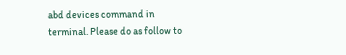abd devices command in terminal. Please do as follow to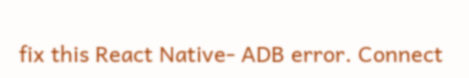fix this React Native- ADB error. Connect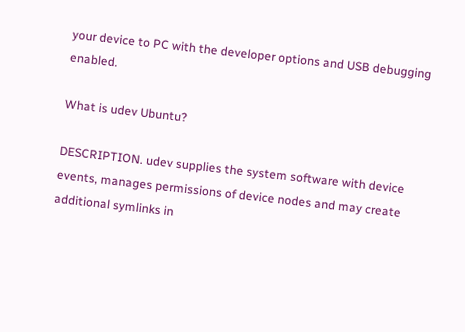your device to PC with the developer options and USB debugging enabled.

What is udev Ubuntu?

DESCRIPTION. udev supplies the system software with device events, manages permissions of device nodes and may create additional symlinks in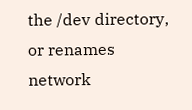the /dev directory, or renames network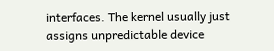interfaces. The kernel usually just assigns unpredictable device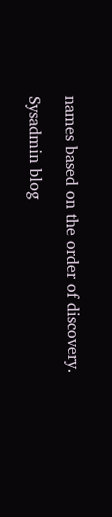names based on the order of discovery.

Sysadmin blog